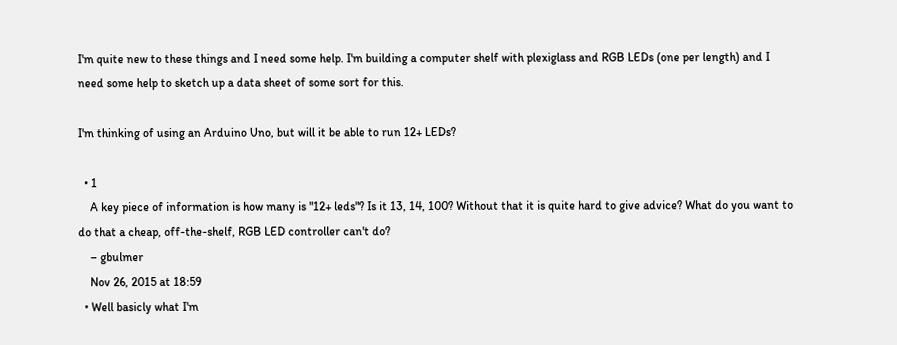I'm quite new to these things and I need some help. I'm building a computer shelf with plexiglass and RGB LEDs (one per length) and I need some help to sketch up a data sheet of some sort for this.

I'm thinking of using an Arduino Uno, but will it be able to run 12+ LEDs?

  • 1
    A key piece of information is how many is "12+ leds"? Is it 13, 14, 100? Without that it is quite hard to give advice? What do you want to do that a cheap, off-the-shelf, RGB LED controller can't do?
    – gbulmer
    Nov 26, 2015 at 18:59
  • Well basicly what I'm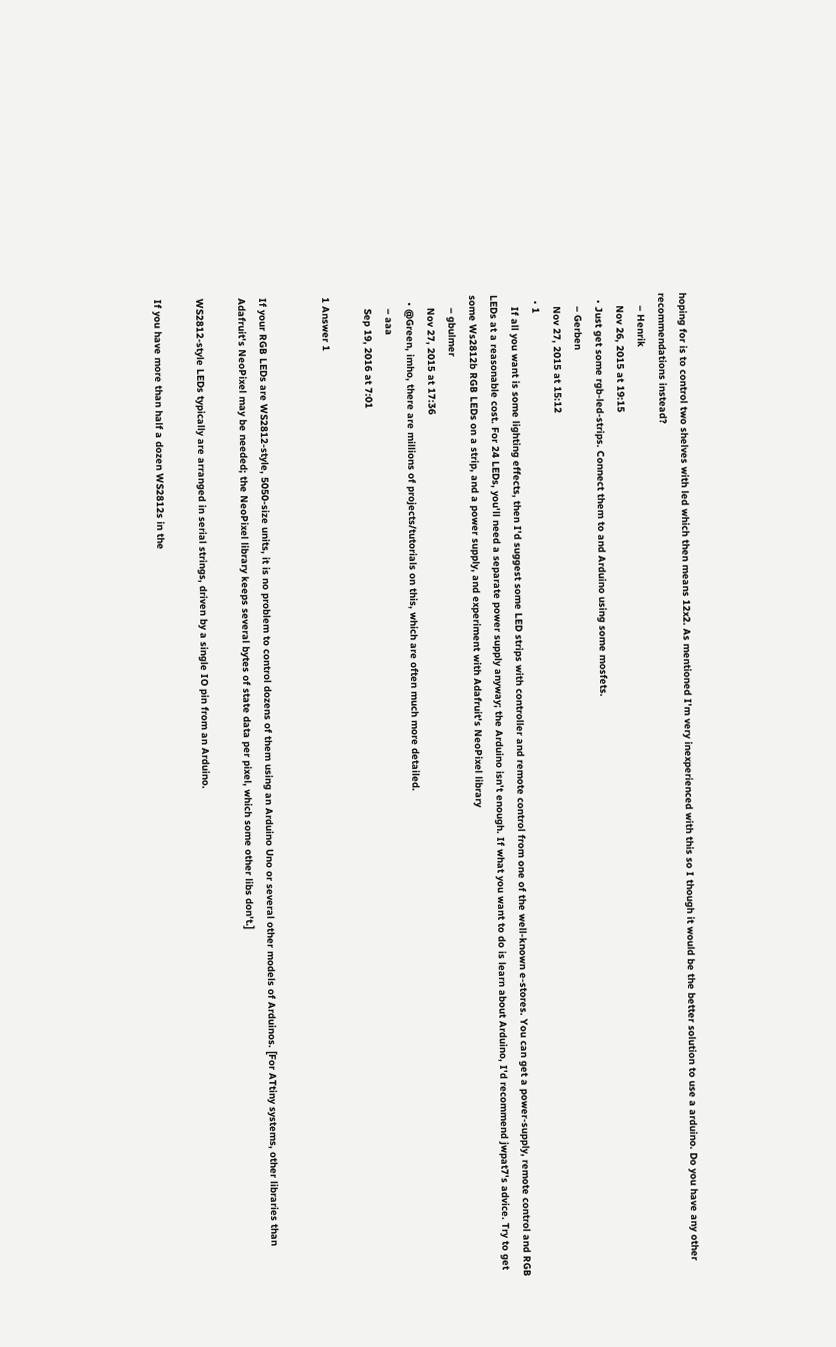hoping for is to control two shelves with led which then means 12x2. As mentioned I'm very inexperienced with this so I though it would be the better solution to use a arduino. Do you have any other recommendations instead?
    – Henrik
    Nov 26, 2015 at 19:15
  • Just get some rgb-led-strips. Connect them to and Arduino using some mosfets.
    – Gerben
    Nov 27, 2015 at 15:12
  • 1
    If all you want is some lighting effects, then I'd suggest some LED strips with controller and remote control from one of the well-known e-stores. You can get a power-supply, remote control and RGB LEDs at a reasonable cost. For 24 LEDs, you'll need a separate power supply anyway; the Arduino isn't enough. If what you want to do is learn about Arduino, I'd recommend jwpat7's advice. Try to get some Ws2812b RGB LEDs on a strip, and a power supply, and experiment with Adafruit's NeoPixel library
    – gbulmer
    Nov 27, 2015 at 17:36
  • @Green, imho, there are millions of projects/tutorials on this, which are often much more detailed.
    – aaa
    Sep 19, 2016 at 7:01

1 Answer 1


If your RGB LEDs are WS2812-style, 5050-size units, it is no problem to control dozens of them using an Arduino Uno or several other models of Arduinos. [For ATtiny systems, other libraries than Adafruit's NeoPixel may be needed; the NeoPixel library keeps several bytes of state data per pixel, which some other libs don't.]

WS2812-style LEDs typically are arranged in serial strings, driven by a single IO pin from an Arduino.

If you have more than half a dozen WS2812s in the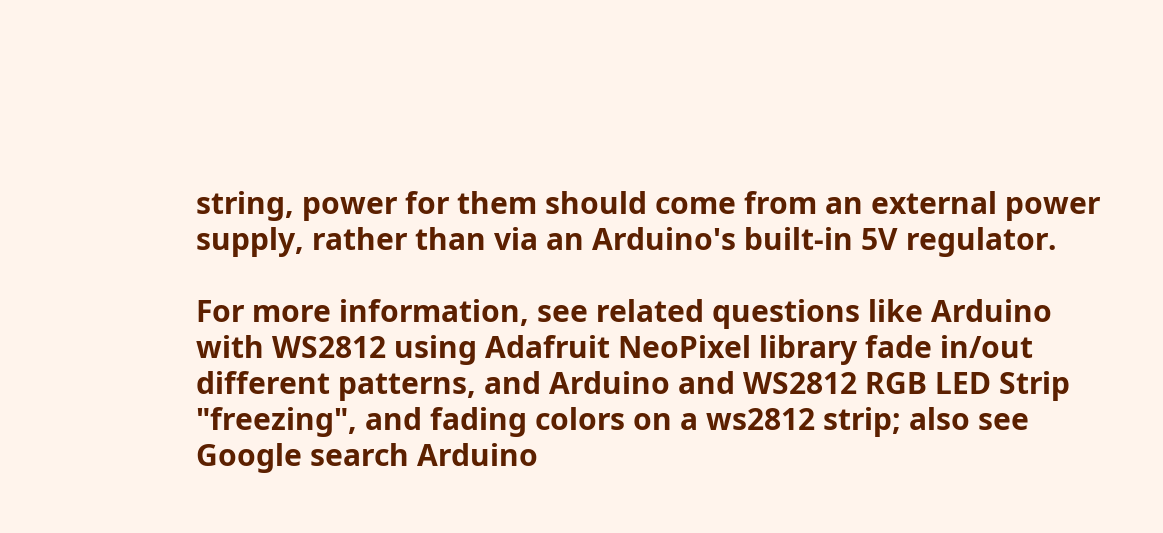string, power for them should come from an external power supply, rather than via an Arduino's built-in 5V regulator.

For more information, see related questions like Arduino with WS2812 using Adafruit NeoPixel library fade in/out different patterns, and Arduino and WS2812 RGB LED Strip "freezing", and fading colors on a ws2812 strip; also see Google search Arduino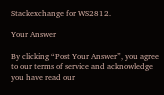Stackexchange for WS2812.

Your Answer

By clicking “Post Your Answer”, you agree to our terms of service and acknowledge you have read our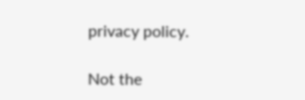privacy policy.

Not the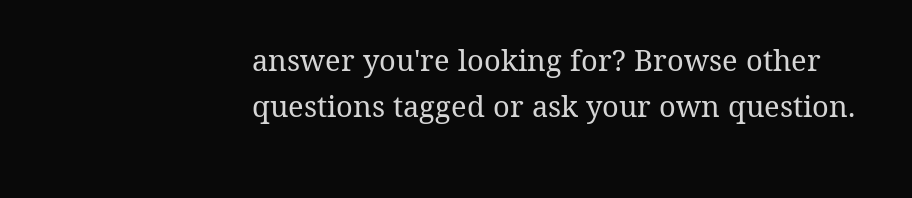answer you're looking for? Browse other questions tagged or ask your own question.